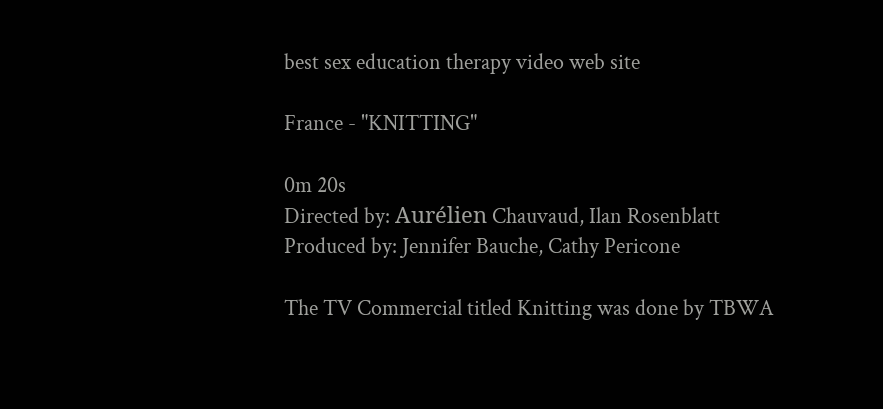best sex education therapy video web site

France - "KNITTING"

0m 20s
Directed by: Aurélien Chauvaud, Ilan Rosenblatt
Produced by: Jennifer Bauche, Cathy Pericone

The TV Commercial titled Knitting was done by TBWA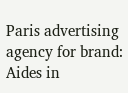Paris advertising agency for brand: Aides in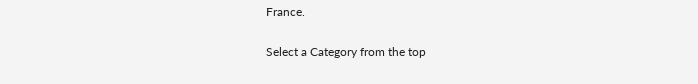France.

Select a Category from the top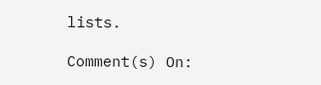lists.

Comment(s) On: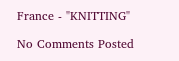France - "KNITTING"

No Comments Posted